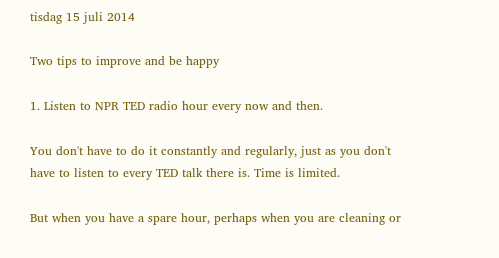tisdag 15 juli 2014

Two tips to improve and be happy

1. Listen to NPR TED radio hour every now and then.

You don't have to do it constantly and regularly, just as you don't have to listen to every TED talk there is. Time is limited.

But when you have a spare hour, perhaps when you are cleaning or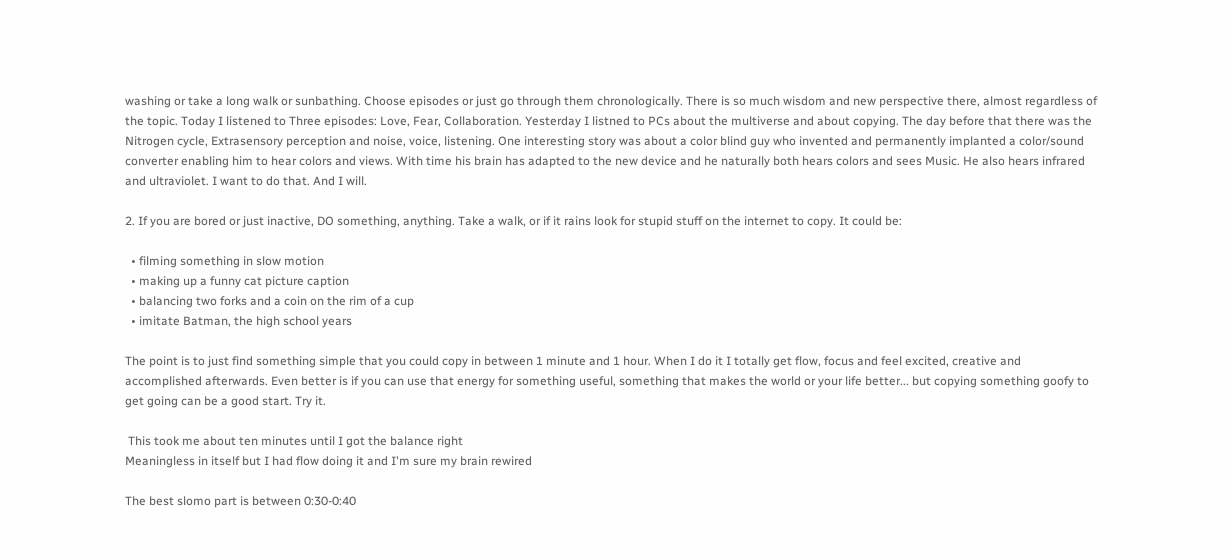washing or take a long walk or sunbathing. Choose episodes or just go through them chronologically. There is so much wisdom and new perspective there, almost regardless of the topic. Today I listened to Three episodes: Love, Fear, Collaboration. Yesterday I listned to PCs about the multiverse and about copying. The day before that there was the Nitrogen cycle, Extrasensory perception and noise, voice, listening. One interesting story was about a color blind guy who invented and permanently implanted a color/sound converter enabling him to hear colors and views. With time his brain has adapted to the new device and he naturally both hears colors and sees Music. He also hears infrared and ultraviolet. I want to do that. And I will.

2. If you are bored or just inactive, DO something, anything. Take a walk, or if it rains look for stupid stuff on the internet to copy. It could be:

  • filming something in slow motion
  • making up a funny cat picture caption
  • balancing two forks and a coin on the rim of a cup
  • imitate Batman, the high school years

The point is to just find something simple that you could copy in between 1 minute and 1 hour. When I do it I totally get flow, focus and feel excited, creative and accomplished afterwards. Even better is if you can use that energy for something useful, something that makes the world or your life better... but copying something goofy to get going can be a good start. Try it.

 This took me about ten minutes until I got the balance right
Meaningless in itself but I had flow doing it and I'm sure my brain rewired

The best slomo part is between 0:30-0:40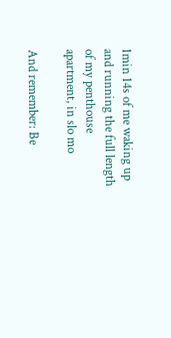1min 14s of me waking up and running the full length of my penthouse apartment, in slo mo

And remember: Be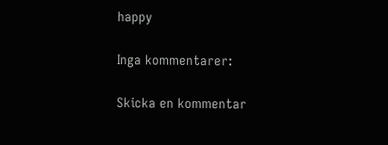happy

Inga kommentarer:

Skicka en kommentar